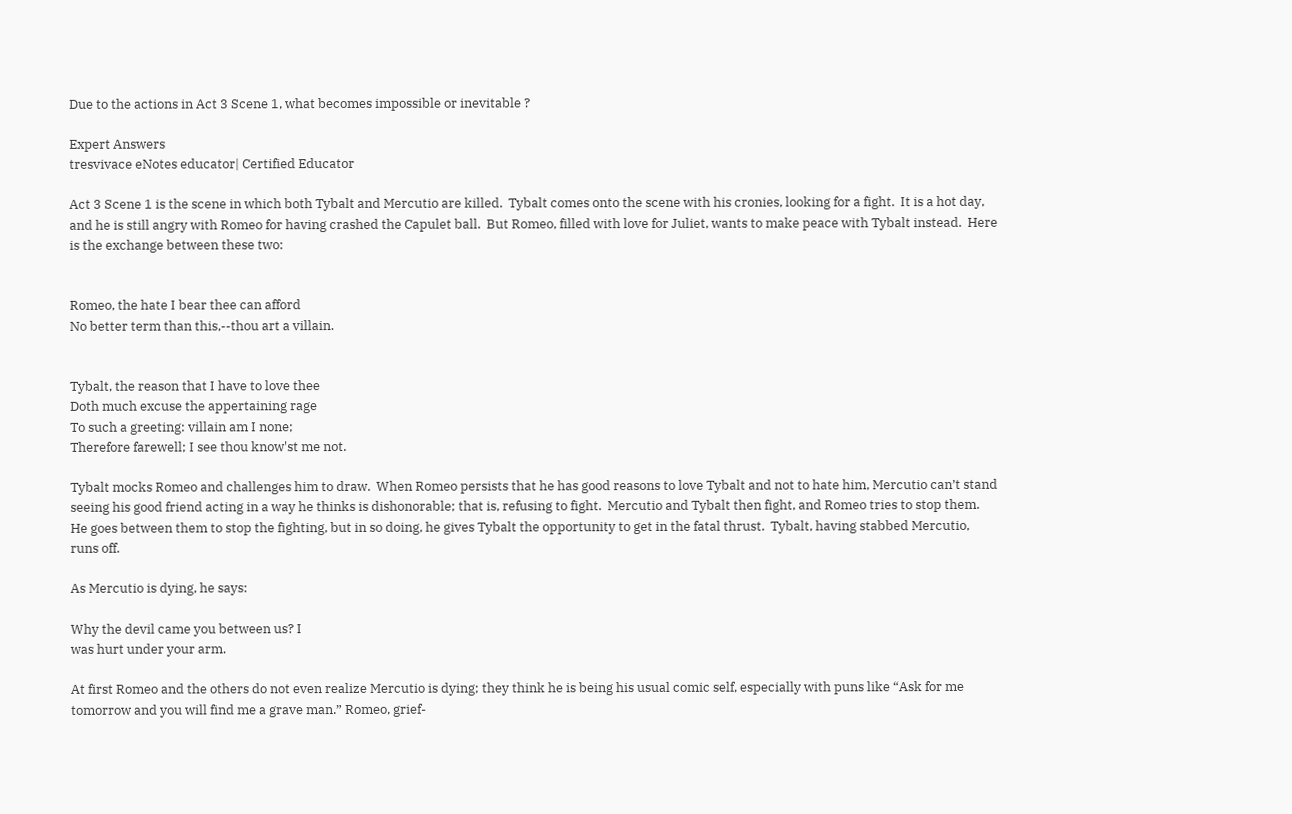Due to the actions in Act 3 Scene 1, what becomes impossible or inevitable ?

Expert Answers
tresvivace eNotes educator| Certified Educator

Act 3 Scene 1 is the scene in which both Tybalt and Mercutio are killed.  Tybalt comes onto the scene with his cronies, looking for a fight.  It is a hot day, and he is still angry with Romeo for having crashed the Capulet ball.  But Romeo, filled with love for Juliet, wants to make peace with Tybalt instead.  Here is the exchange between these two:


Romeo, the hate I bear thee can afford
No better term than this,--thou art a villain.


Tybalt, the reason that I have to love thee
Doth much excuse the appertaining rage
To such a greeting: villain am I none;
Therefore farewell; I see thou know'st me not.

Tybalt mocks Romeo and challenges him to draw.  When Romeo persists that he has good reasons to love Tybalt and not to hate him, Mercutio can’t stand seeing his good friend acting in a way he thinks is dishonorable; that is, refusing to fight.  Mercutio and Tybalt then fight, and Romeo tries to stop them.  He goes between them to stop the fighting, but in so doing, he gives Tybalt the opportunity to get in the fatal thrust.  Tybalt, having stabbed Mercutio, runs off.

As Mercutio is dying, he says:

Why the devil came you between us? I
was hurt under your arm.

At first Romeo and the others do not even realize Mercutio is dying; they think he is being his usual comic self, especially with puns like “Ask for me tomorrow and you will find me a grave man.” Romeo, grief-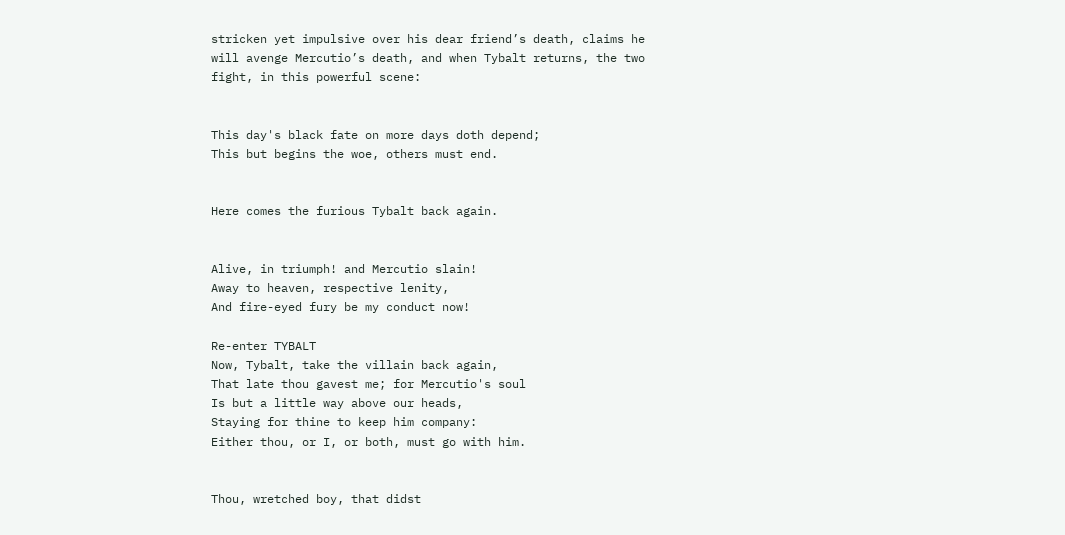stricken yet impulsive over his dear friend’s death, claims he will avenge Mercutio’s death, and when Tybalt returns, the two fight, in this powerful scene:


This day's black fate on more days doth depend;
This but begins the woe, others must end.


Here comes the furious Tybalt back again.


Alive, in triumph! and Mercutio slain!
Away to heaven, respective lenity,
And fire-eyed fury be my conduct now!

Re-enter TYBALT
Now, Tybalt, take the villain back again,
That late thou gavest me; for Mercutio's soul
Is but a little way above our heads,
Staying for thine to keep him company:
Either thou, or I, or both, must go with him.


Thou, wretched boy, that didst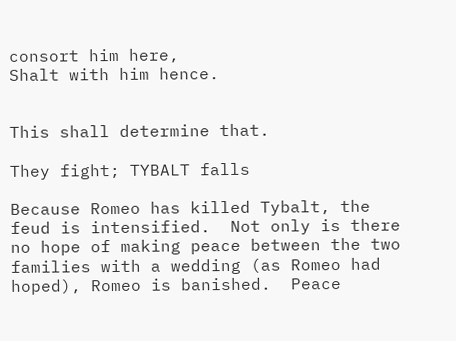consort him here,
Shalt with him hence.


This shall determine that.

They fight; TYBALT falls

Because Romeo has killed Tybalt, the feud is intensified.  Not only is there no hope of making peace between the two families with a wedding (as Romeo had hoped), Romeo is banished.  Peace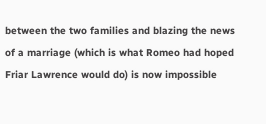between the two families and blazing the news of a marriage (which is what Romeo had hoped Friar Lawrence would do) is now impossible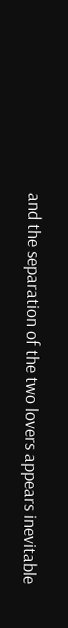and the separation of the two lovers appears inevitable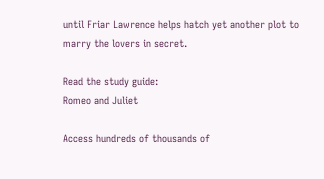until Friar Lawrence helps hatch yet another plot to marry the lovers in secret.

Read the study guide:
Romeo and Juliet

Access hundreds of thousands of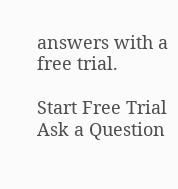answers with a free trial.

Start Free Trial
Ask a Question